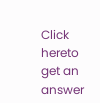Click hereto get an answer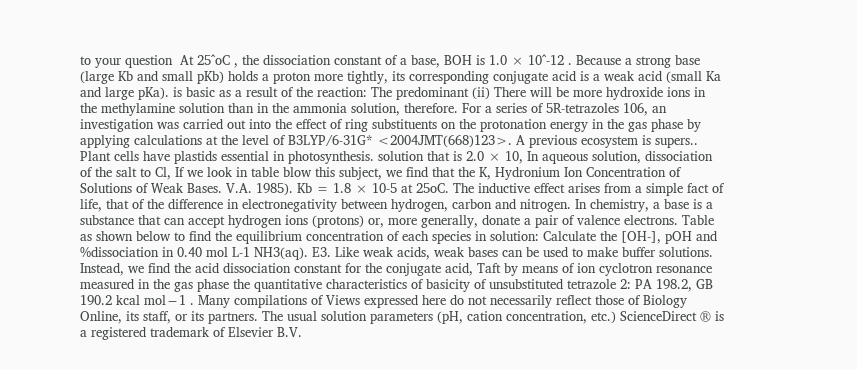to your question  At 25^oC , the dissociation constant of a base, BOH is 1.0 × 10^-12 . Because a strong base (large Kb and small pKb) holds a proton more tightly, its corresponding conjugate acid is a weak acid (small Ka and large pKa). is basic as a result of the reaction: The predominant (ii) There will be more hydroxide ions in the methylamine solution than in the ammonia solution, therefore. For a series of 5R-tetrazoles 106, an investigation was carried out into the effect of ring substituents on the protonation energy in the gas phase by applying calculations at the level of B3LYP/6-31G* <2004JMT(668)123>. A previous ecosystem is supers.. Plant cells have plastids essential in photosynthesis. solution that is 2.0 × 10, In aqueous solution, dissociation of the salt to Cl, If we look in table blow this subject, we find that the K, Hydronium Ion Concentration of Solutions of Weak Bases. V.A. 1985). Kb = 1.8 × 10-5 at 25oC. The inductive effect arises from a simple fact of life, that of the difference in electronegativity between hydrogen, carbon and nitrogen. In chemistry, a base is a substance that can accept hydrogen ions (protons) or, more generally, donate a pair of valence electrons. Table as shown below to find the equilibrium concentration of each species in solution: Calculate the [OH-], pOH and %dissociation in 0.40 mol L-1 NH3(aq). E3. Like weak acids, weak bases can be used to make buffer solutions. Instead, we find the acid dissociation constant for the conjugate acid, Taft by means of ion cyclotron resonance measured in the gas phase the quantitative characteristics of basicity of unsubstituted tetrazole 2: PA 198.2, GB 190.2 kcal mol−1 . Many compilations of Views expressed here do not necessarily reflect those of Biology Online, its staff, or its partners. The usual solution parameters (pH, cation concentration, etc.) ScienceDirect ® is a registered trademark of Elsevier B.V.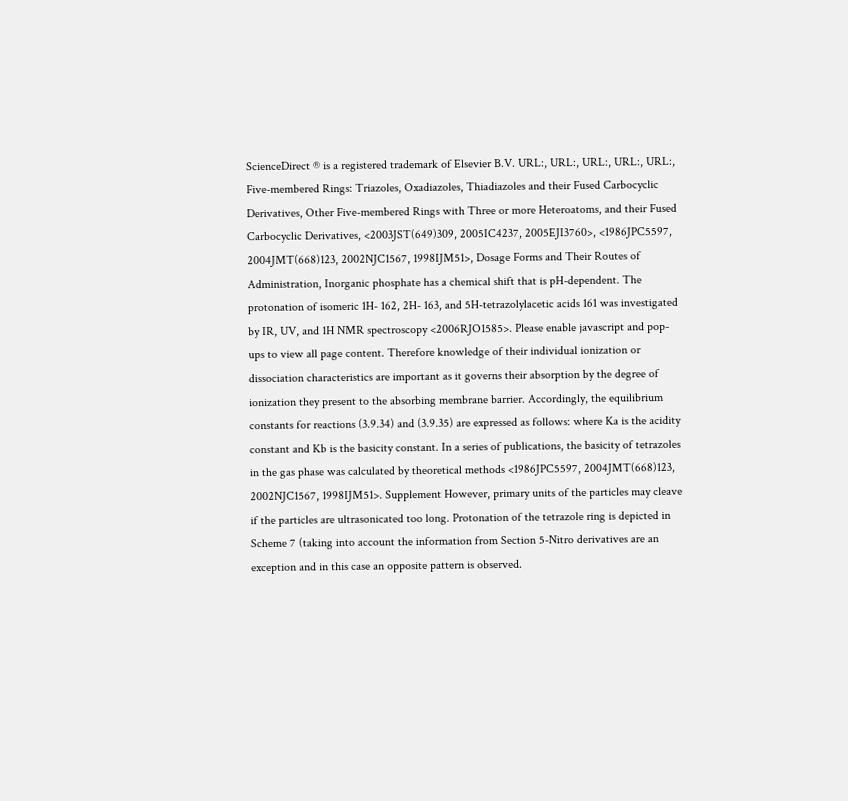ScienceDirect ® is a registered trademark of Elsevier B.V. URL:, URL:, URL:, URL:, URL:, Five-membered Rings: Triazoles, Oxadiazoles, Thiadiazoles and their Fused Carbocyclic Derivatives, Other Five-membered Rings with Three or more Heteroatoms, and their Fused Carbocyclic Derivatives, <2003JST(649)309, 2005IC4237, 2005EJI3760>, <1986JPC5597, 2004JMT(668)123, 2002NJC1567, 1998IJM51>, Dosage Forms and Their Routes of Administration, Inorganic phosphate has a chemical shift that is pH-dependent. The protonation of isomeric 1H- 162, 2H- 163, and 5H-tetrazolylacetic acids 161 was investigated by IR, UV, and 1H NMR spectroscopy <2006RJO1585>. Please enable javascript and pop-ups to view all page content. Therefore knowledge of their individual ionization or dissociation characteristics are important as it governs their absorption by the degree of ionization they present to the absorbing membrane barrier. Accordingly, the equilibrium constants for reactions (3.9.34) and (3.9.35) are expressed as follows: where Ka is the acidity constant and Kb is the basicity constant. In a series of publications, the basicity of tetrazoles in the gas phase was calculated by theoretical methods <1986JPC5597, 2004JMT(668)123, 2002NJC1567, 1998IJM51>. Supplement However, primary units of the particles may cleave if the particles are ultrasonicated too long. Protonation of the tetrazole ring is depicted in Scheme 7 (taking into account the information from Section 5-Nitro derivatives are an exception and in this case an opposite pattern is observed.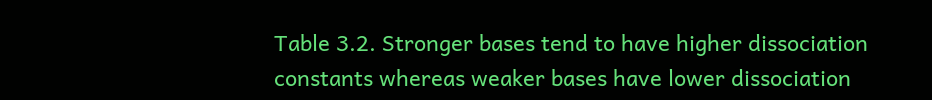Table 3.2. Stronger bases tend to have higher dissociation constants whereas weaker bases have lower dissociation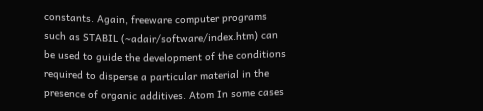constants. Again, freeware computer programs such as STABIL (∼adair/software/index.htm) can be used to guide the development of the conditions required to disperse a particular material in the presence of organic additives. Atom In some cases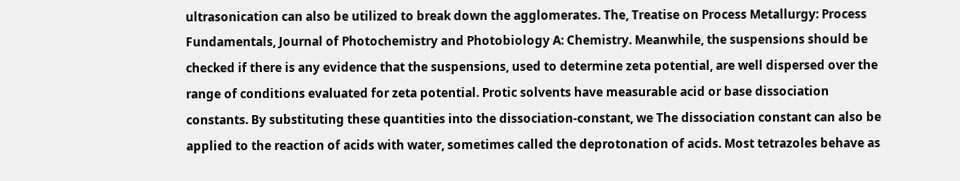ultrasonication can also be utilized to break down the agglomerates. The, Treatise on Process Metallurgy: Process Fundamentals, Journal of Photochemistry and Photobiology A: Chemistry. Meanwhile, the suspensions should be checked if there is any evidence that the suspensions, used to determine zeta potential, are well dispersed over the range of conditions evaluated for zeta potential. Protic solvents have measurable acid or base dissociation constants. By substituting these quantities into the dissociation-constant, we The dissociation constant can also be applied to the reaction of acids with water, sometimes called the deprotonation of acids. Most tetrazoles behave as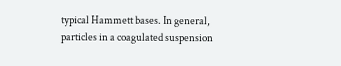typical Hammett bases. In general, particles in a coagulated suspension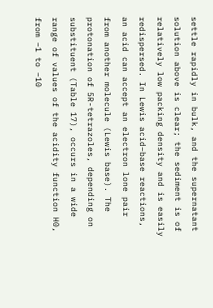settle rapidly in bulk, and the supernatant solution above is clear; the sediment is of relatively low packing density and is easily redispersed. In Lewis acid–base reactions, an acid can accept an electron lone pair from another molecule (Lewis base). The protonation of 5R-tetrazoles, depending on substituent (Table 17), occurs in a wide range of values of the acidity function H0, from −1 to −10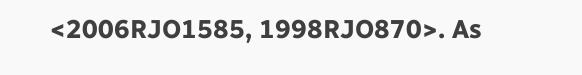<2006RJO1585, 1998RJO870>. As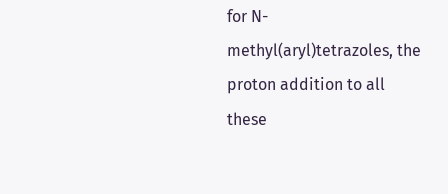for N-methyl(aryl)tetrazoles, the proton addition to all these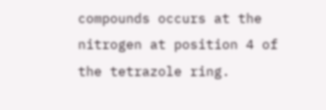compounds occurs at the nitrogen at position 4 of the tetrazole ring.